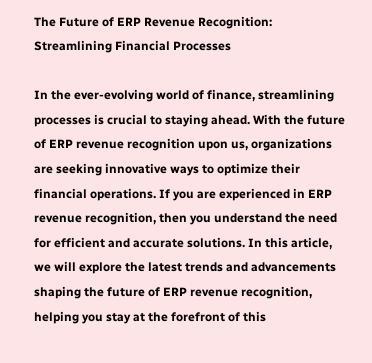The Future of ERP Revenue Recognition: Streamlining Financial Processes

In the ever-evolving world of finance, streamlining processes is crucial to staying ahead. With the future of ERP revenue recognition upon us, organizations are seeking innovative ways to optimize their financial operations. If you are experienced in ERP revenue recognition, then you understand the need for efficient and accurate solutions. In this article, we will explore the latest trends and advancements shaping the future of ERP revenue recognition, helping you stay at the forefront of this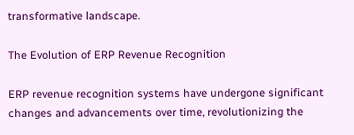transformative landscape.

The Evolution of ERP Revenue Recognition

ERP revenue recognition systems have undergone significant changes and advancements over time, revolutionizing the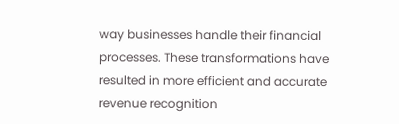way businesses handle their financial processes. These transformations have resulted in more efficient and accurate revenue recognition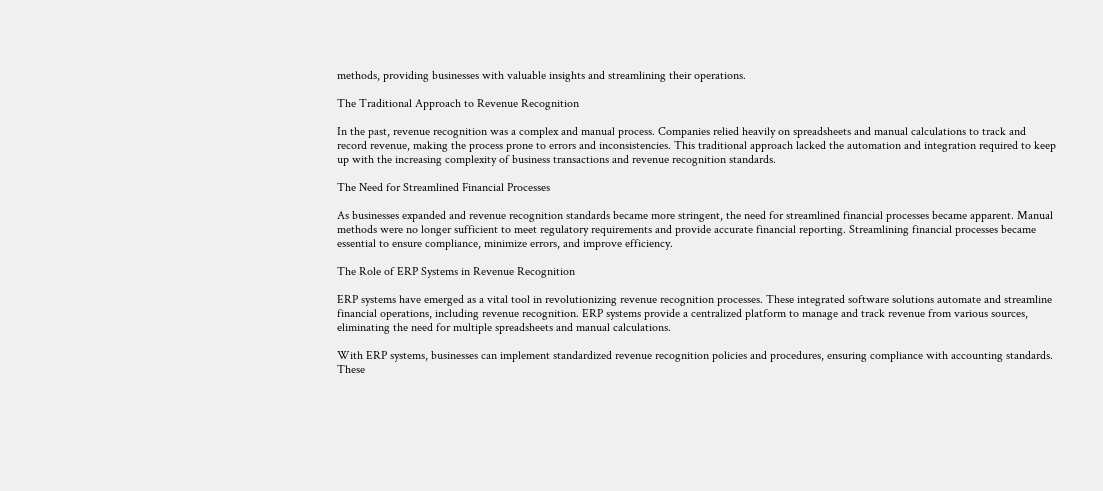methods, providing businesses with valuable insights and streamlining their operations.

The Traditional Approach to Revenue Recognition

In the past, revenue recognition was a complex and manual process. Companies relied heavily on spreadsheets and manual calculations to track and record revenue, making the process prone to errors and inconsistencies. This traditional approach lacked the automation and integration required to keep up with the increasing complexity of business transactions and revenue recognition standards.

The Need for Streamlined Financial Processes

As businesses expanded and revenue recognition standards became more stringent, the need for streamlined financial processes became apparent. Manual methods were no longer sufficient to meet regulatory requirements and provide accurate financial reporting. Streamlining financial processes became essential to ensure compliance, minimize errors, and improve efficiency.

The Role of ERP Systems in Revenue Recognition

ERP systems have emerged as a vital tool in revolutionizing revenue recognition processes. These integrated software solutions automate and streamline financial operations, including revenue recognition. ERP systems provide a centralized platform to manage and track revenue from various sources, eliminating the need for multiple spreadsheets and manual calculations.

With ERP systems, businesses can implement standardized revenue recognition policies and procedures, ensuring compliance with accounting standards. These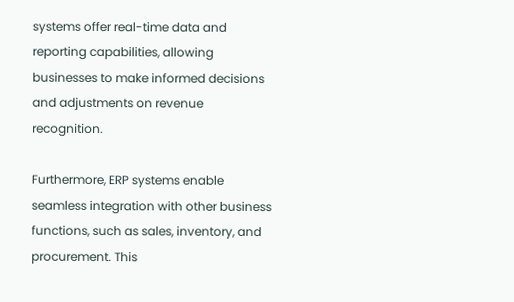systems offer real-time data and reporting capabilities, allowing businesses to make informed decisions and adjustments on revenue recognition.

Furthermore, ERP systems enable seamless integration with other business functions, such as sales, inventory, and procurement. This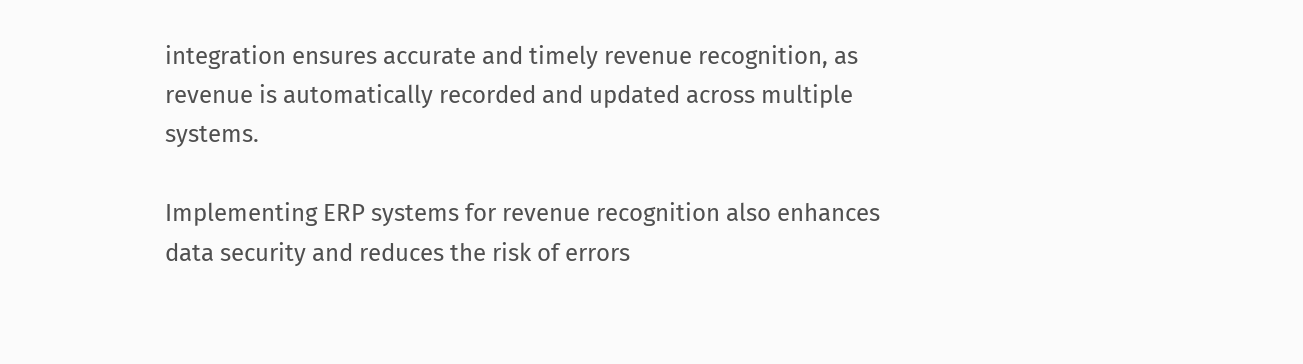integration ensures accurate and timely revenue recognition, as revenue is automatically recorded and updated across multiple systems.

Implementing ERP systems for revenue recognition also enhances data security and reduces the risk of errors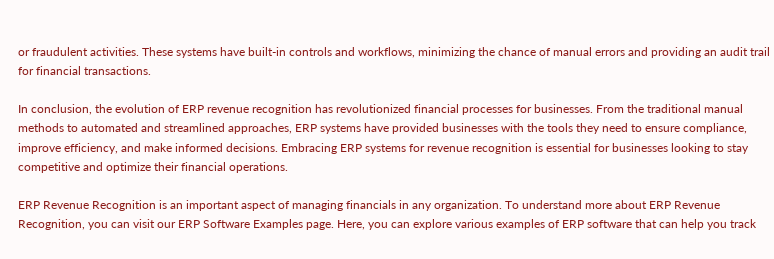or fraudulent activities. These systems have built-in controls and workflows, minimizing the chance of manual errors and providing an audit trail for financial transactions.

In conclusion, the evolution of ERP revenue recognition has revolutionized financial processes for businesses. From the traditional manual methods to automated and streamlined approaches, ERP systems have provided businesses with the tools they need to ensure compliance, improve efficiency, and make informed decisions. Embracing ERP systems for revenue recognition is essential for businesses looking to stay competitive and optimize their financial operations.

ERP Revenue Recognition is an important aspect of managing financials in any organization. To understand more about ERP Revenue Recognition, you can visit our ERP Software Examples page. Here, you can explore various examples of ERP software that can help you track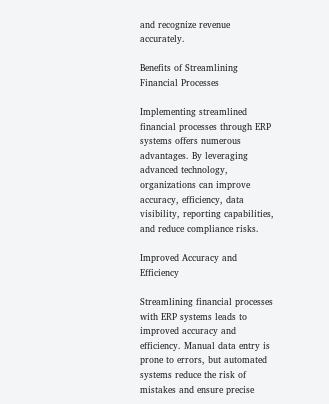and recognize revenue accurately.

Benefits of Streamlining Financial Processes

Implementing streamlined financial processes through ERP systems offers numerous advantages. By leveraging advanced technology, organizations can improve accuracy, efficiency, data visibility, reporting capabilities, and reduce compliance risks.

Improved Accuracy and Efficiency

Streamlining financial processes with ERP systems leads to improved accuracy and efficiency. Manual data entry is prone to errors, but automated systems reduce the risk of mistakes and ensure precise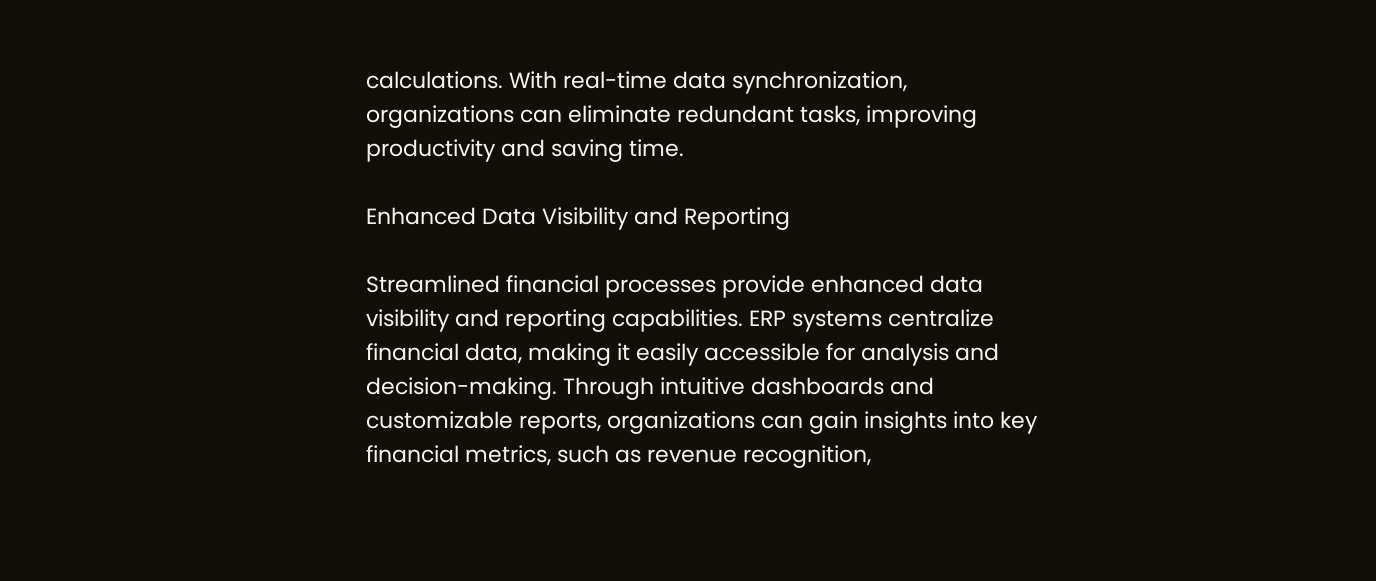calculations. With real-time data synchronization, organizations can eliminate redundant tasks, improving productivity and saving time.

Enhanced Data Visibility and Reporting

Streamlined financial processes provide enhanced data visibility and reporting capabilities. ERP systems centralize financial data, making it easily accessible for analysis and decision-making. Through intuitive dashboards and customizable reports, organizations can gain insights into key financial metrics, such as revenue recognition,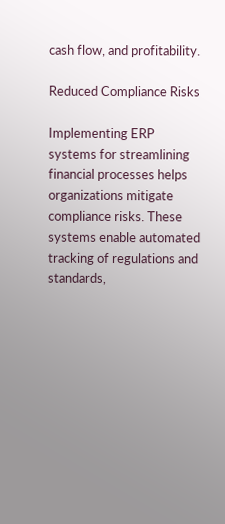cash flow, and profitability.

Reduced Compliance Risks

Implementing ERP systems for streamlining financial processes helps organizations mitigate compliance risks. These systems enable automated tracking of regulations and standards,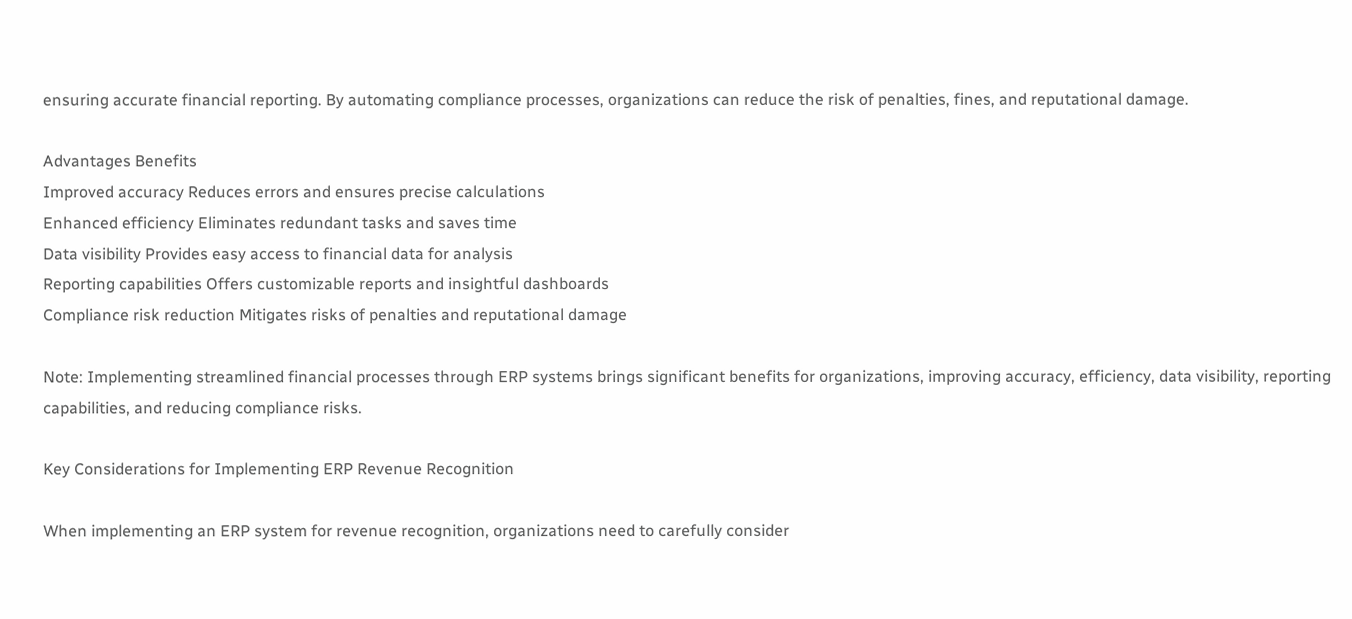ensuring accurate financial reporting. By automating compliance processes, organizations can reduce the risk of penalties, fines, and reputational damage.

Advantages Benefits
Improved accuracy Reduces errors and ensures precise calculations
Enhanced efficiency Eliminates redundant tasks and saves time
Data visibility Provides easy access to financial data for analysis
Reporting capabilities Offers customizable reports and insightful dashboards
Compliance risk reduction Mitigates risks of penalties and reputational damage

Note: Implementing streamlined financial processes through ERP systems brings significant benefits for organizations, improving accuracy, efficiency, data visibility, reporting capabilities, and reducing compliance risks.

Key Considerations for Implementing ERP Revenue Recognition

When implementing an ERP system for revenue recognition, organizations need to carefully consider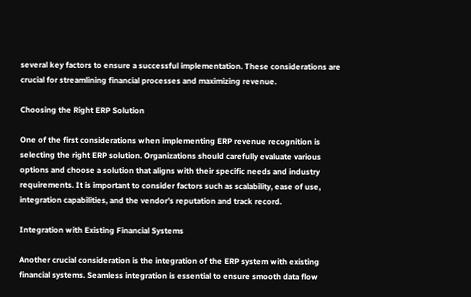several key factors to ensure a successful implementation. These considerations are crucial for streamlining financial processes and maximizing revenue.

Choosing the Right ERP Solution

One of the first considerations when implementing ERP revenue recognition is selecting the right ERP solution. Organizations should carefully evaluate various options and choose a solution that aligns with their specific needs and industry requirements. It is important to consider factors such as scalability, ease of use, integration capabilities, and the vendor’s reputation and track record.

Integration with Existing Financial Systems

Another crucial consideration is the integration of the ERP system with existing financial systems. Seamless integration is essential to ensure smooth data flow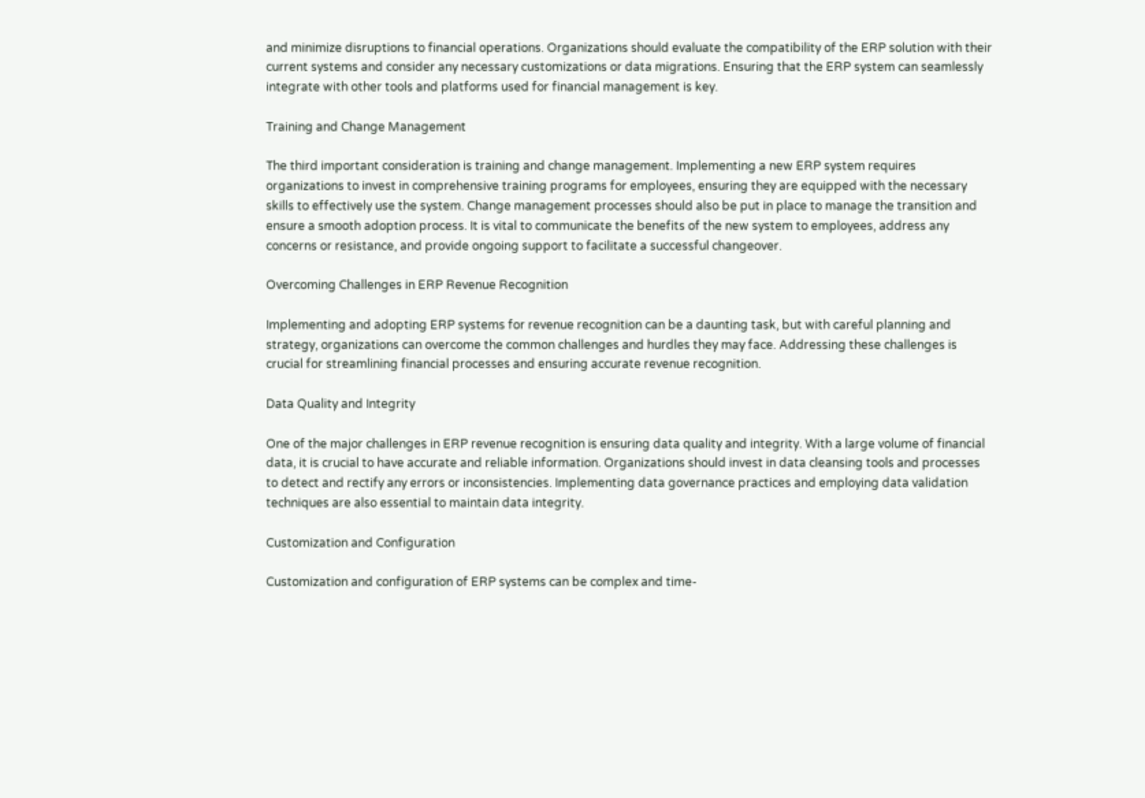and minimize disruptions to financial operations. Organizations should evaluate the compatibility of the ERP solution with their current systems and consider any necessary customizations or data migrations. Ensuring that the ERP system can seamlessly integrate with other tools and platforms used for financial management is key.

Training and Change Management

The third important consideration is training and change management. Implementing a new ERP system requires organizations to invest in comprehensive training programs for employees, ensuring they are equipped with the necessary skills to effectively use the system. Change management processes should also be put in place to manage the transition and ensure a smooth adoption process. It is vital to communicate the benefits of the new system to employees, address any concerns or resistance, and provide ongoing support to facilitate a successful changeover.

Overcoming Challenges in ERP Revenue Recognition

Implementing and adopting ERP systems for revenue recognition can be a daunting task, but with careful planning and strategy, organizations can overcome the common challenges and hurdles they may face. Addressing these challenges is crucial for streamlining financial processes and ensuring accurate revenue recognition.

Data Quality and Integrity

One of the major challenges in ERP revenue recognition is ensuring data quality and integrity. With a large volume of financial data, it is crucial to have accurate and reliable information. Organizations should invest in data cleansing tools and processes to detect and rectify any errors or inconsistencies. Implementing data governance practices and employing data validation techniques are also essential to maintain data integrity.

Customization and Configuration

Customization and configuration of ERP systems can be complex and time-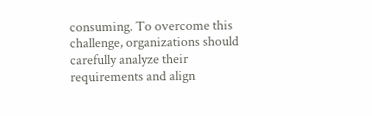consuming. To overcome this challenge, organizations should carefully analyze their requirements and align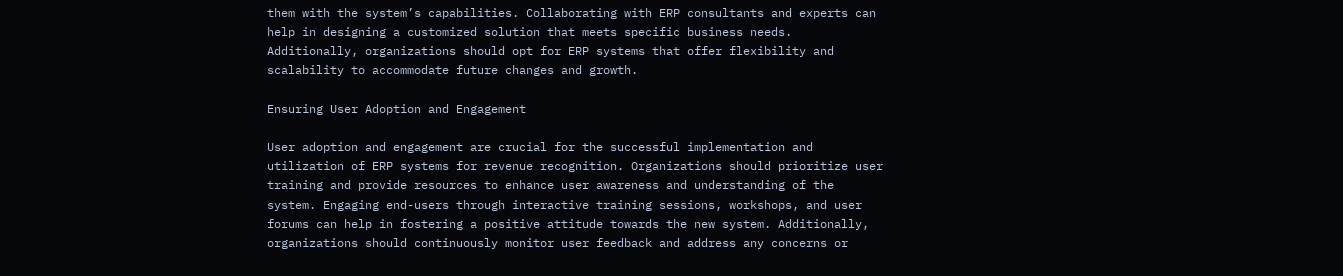them with the system’s capabilities. Collaborating with ERP consultants and experts can help in designing a customized solution that meets specific business needs. Additionally, organizations should opt for ERP systems that offer flexibility and scalability to accommodate future changes and growth.

Ensuring User Adoption and Engagement

User adoption and engagement are crucial for the successful implementation and utilization of ERP systems for revenue recognition. Organizations should prioritize user training and provide resources to enhance user awareness and understanding of the system. Engaging end-users through interactive training sessions, workshops, and user forums can help in fostering a positive attitude towards the new system. Additionally, organizations should continuously monitor user feedback and address any concerns or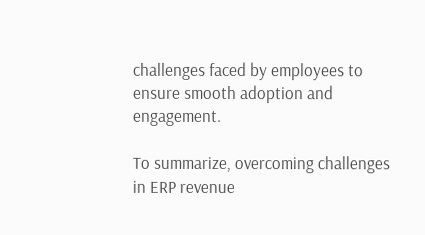challenges faced by employees to ensure smooth adoption and engagement.

To summarize, overcoming challenges in ERP revenue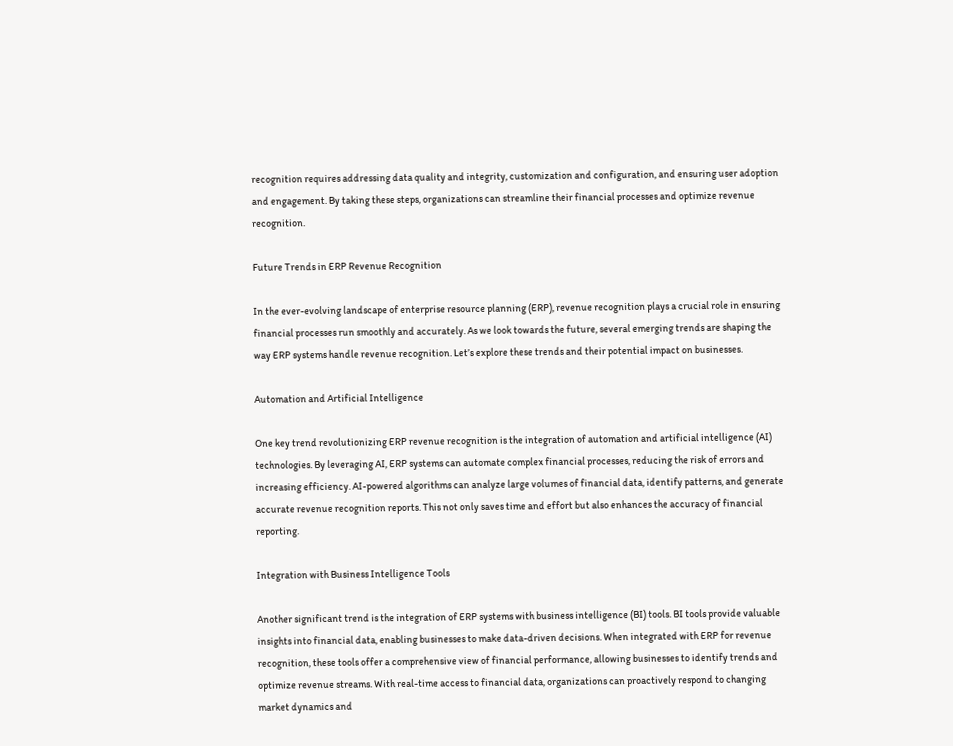recognition requires addressing data quality and integrity, customization and configuration, and ensuring user adoption and engagement. By taking these steps, organizations can streamline their financial processes and optimize revenue recognition.

Future Trends in ERP Revenue Recognition

In the ever-evolving landscape of enterprise resource planning (ERP), revenue recognition plays a crucial role in ensuring financial processes run smoothly and accurately. As we look towards the future, several emerging trends are shaping the way ERP systems handle revenue recognition. Let’s explore these trends and their potential impact on businesses.

Automation and Artificial Intelligence

One key trend revolutionizing ERP revenue recognition is the integration of automation and artificial intelligence (AI) technologies. By leveraging AI, ERP systems can automate complex financial processes, reducing the risk of errors and increasing efficiency. AI-powered algorithms can analyze large volumes of financial data, identify patterns, and generate accurate revenue recognition reports. This not only saves time and effort but also enhances the accuracy of financial reporting.

Integration with Business Intelligence Tools

Another significant trend is the integration of ERP systems with business intelligence (BI) tools. BI tools provide valuable insights into financial data, enabling businesses to make data-driven decisions. When integrated with ERP for revenue recognition, these tools offer a comprehensive view of financial performance, allowing businesses to identify trends and optimize revenue streams. With real-time access to financial data, organizations can proactively respond to changing market dynamics and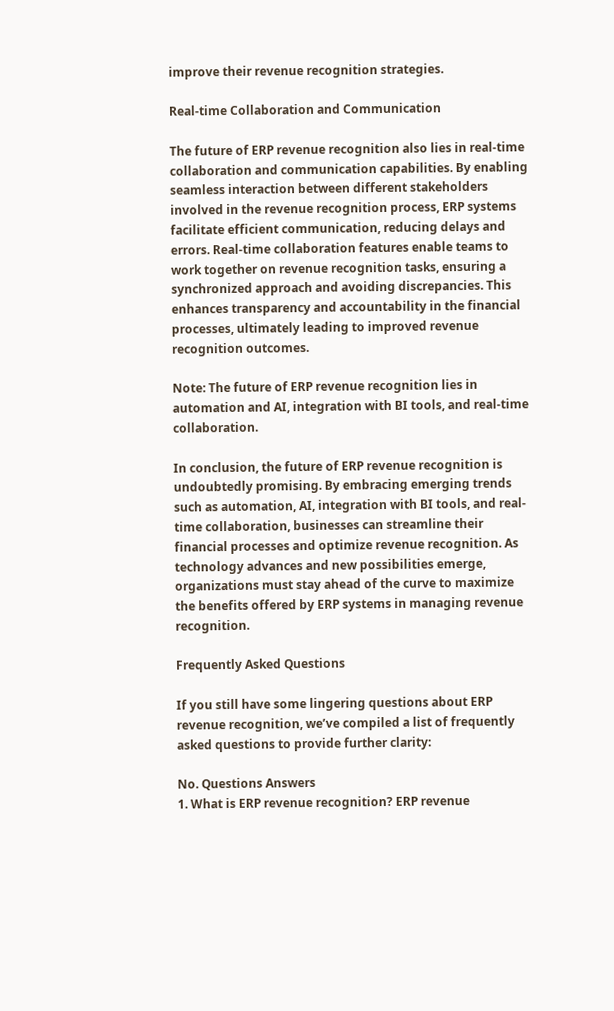improve their revenue recognition strategies.

Real-time Collaboration and Communication

The future of ERP revenue recognition also lies in real-time collaboration and communication capabilities. By enabling seamless interaction between different stakeholders involved in the revenue recognition process, ERP systems facilitate efficient communication, reducing delays and errors. Real-time collaboration features enable teams to work together on revenue recognition tasks, ensuring a synchronized approach and avoiding discrepancies. This enhances transparency and accountability in the financial processes, ultimately leading to improved revenue recognition outcomes.

Note: The future of ERP revenue recognition lies in automation and AI, integration with BI tools, and real-time collaboration.

In conclusion, the future of ERP revenue recognition is undoubtedly promising. By embracing emerging trends such as automation, AI, integration with BI tools, and real-time collaboration, businesses can streamline their financial processes and optimize revenue recognition. As technology advances and new possibilities emerge, organizations must stay ahead of the curve to maximize the benefits offered by ERP systems in managing revenue recognition.

Frequently Asked Questions

If you still have some lingering questions about ERP revenue recognition, we’ve compiled a list of frequently asked questions to provide further clarity:

No. Questions Answers
1. What is ERP revenue recognition? ERP revenue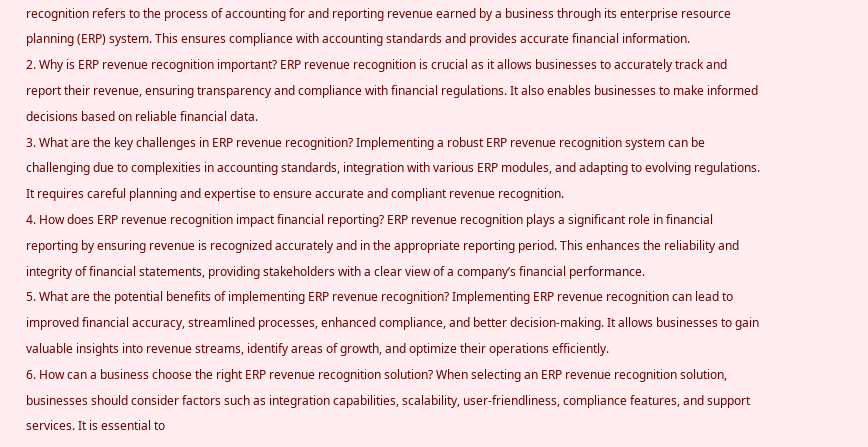recognition refers to the process of accounting for and reporting revenue earned by a business through its enterprise resource planning (ERP) system. This ensures compliance with accounting standards and provides accurate financial information.
2. Why is ERP revenue recognition important? ERP revenue recognition is crucial as it allows businesses to accurately track and report their revenue, ensuring transparency and compliance with financial regulations. It also enables businesses to make informed decisions based on reliable financial data.
3. What are the key challenges in ERP revenue recognition? Implementing a robust ERP revenue recognition system can be challenging due to complexities in accounting standards, integration with various ERP modules, and adapting to evolving regulations. It requires careful planning and expertise to ensure accurate and compliant revenue recognition.
4. How does ERP revenue recognition impact financial reporting? ERP revenue recognition plays a significant role in financial reporting by ensuring revenue is recognized accurately and in the appropriate reporting period. This enhances the reliability and integrity of financial statements, providing stakeholders with a clear view of a company’s financial performance.
5. What are the potential benefits of implementing ERP revenue recognition? Implementing ERP revenue recognition can lead to improved financial accuracy, streamlined processes, enhanced compliance, and better decision-making. It allows businesses to gain valuable insights into revenue streams, identify areas of growth, and optimize their operations efficiently.
6. How can a business choose the right ERP revenue recognition solution? When selecting an ERP revenue recognition solution, businesses should consider factors such as integration capabilities, scalability, user-friendliness, compliance features, and support services. It is essential to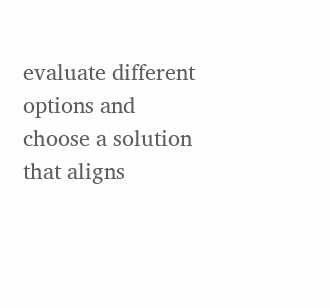evaluate different options and choose a solution that aligns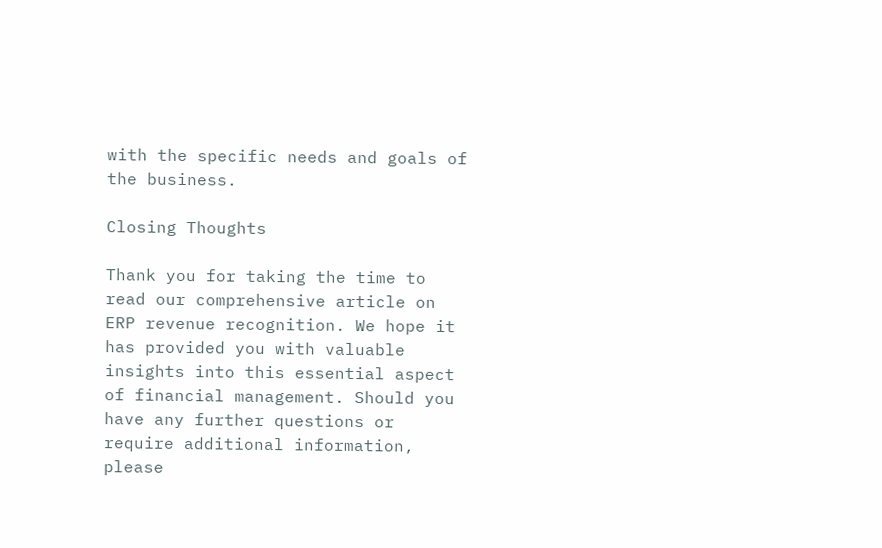with the specific needs and goals of the business.

Closing Thoughts

Thank you for taking the time to read our comprehensive article on ERP revenue recognition. We hope it has provided you with valuable insights into this essential aspect of financial management. Should you have any further questions or require additional information, please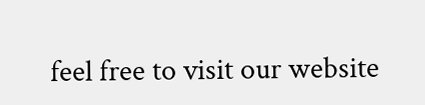feel free to visit our website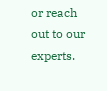or reach out to our experts.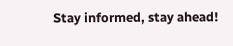Stay informed, stay ahead!